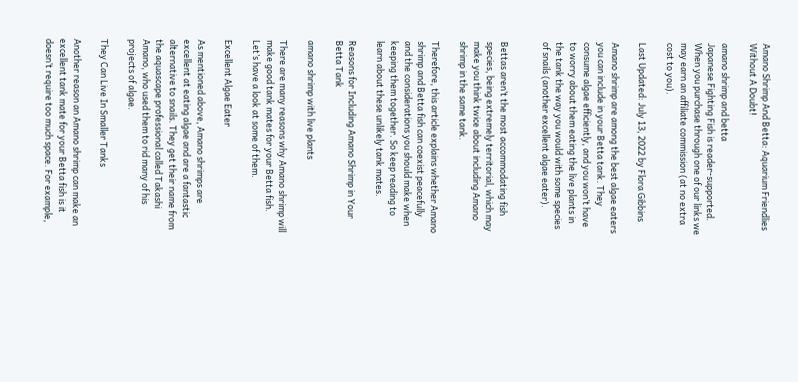Amano Shrimp And Betta: Aquarium Friendlies Without A Doubt!

amano shrimp and betta
Japanese Fighting Fish is reader-supported. When you purchase through one of our links we may earn an affiliate commission (at no extra cost to you).

Last Updated: July 13, 2022 by Flora Gibbins

Amano shrimp are among the best algae eaters you can include in your Betta tank. They consume algae efficiently, and you won’t have to worry about them eating the live plants in the tank the way you would with some species of snails (another excellent algae eater).


Bettas aren’t the most accommodating fish species, being extremely territorial, which may make you think twice about including Amano shrimp in the same tank.

Therefore, this article explains whether Amano shrimp and Betta fish can coexist peacefully and the considerations you should make when keeping them together. So keep reading to learn about these unlikely tank mates.

Reasons for Including Amano Shrimp in Your Betta Tank

amano shrimp with live plants

There are many reasons why Amano shrimp will make good tank mates for your Betta fish. Let’s have a look at some of them.

Excellent Algae Eater

As mentioned above, Amano shrimps are excellent at eating algae and are a fantastic alternative to snails. They get their name from the aquascape professional called Takashi Amano, who used them to rid many of his projects of algae.

They Can Live In Smaller Tanks

Another reason an Amano shrimp can make an excellent tank mate for your Betta fish is it doesn’t require too much space. For example,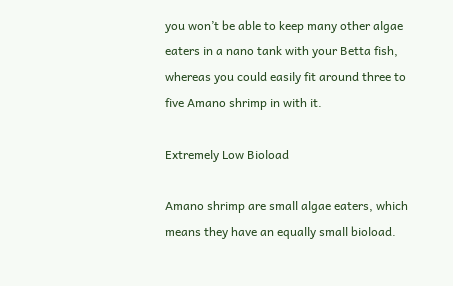you won’t be able to keep many other algae eaters in a nano tank with your Betta fish, whereas you could easily fit around three to five Amano shrimp in with it.

Extremely Low Bioload

Amano shrimp are small algae eaters, which means they have an equally small bioload.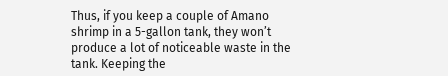Thus, if you keep a couple of Amano shrimp in a 5-gallon tank, they won’t produce a lot of noticeable waste in the tank. Keeping the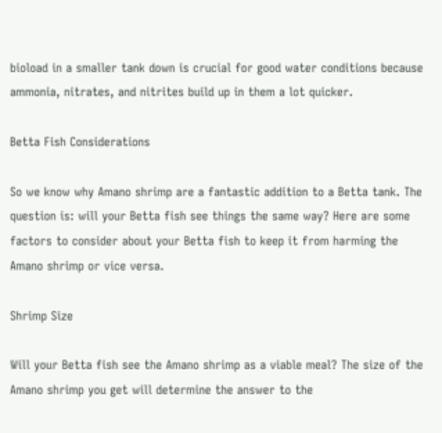bioload in a smaller tank down is crucial for good water conditions because ammonia, nitrates, and nitrites build up in them a lot quicker.

Betta Fish Considerations

So we know why Amano shrimp are a fantastic addition to a Betta tank. The question is: will your Betta fish see things the same way? Here are some factors to consider about your Betta fish to keep it from harming the Amano shrimp or vice versa.

Shrimp Size

Will your Betta fish see the Amano shrimp as a viable meal? The size of the Amano shrimp you get will determine the answer to the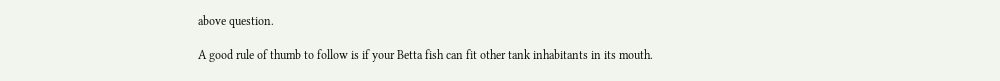above question.

A good rule of thumb to follow is if your Betta fish can fit other tank inhabitants in its mouth.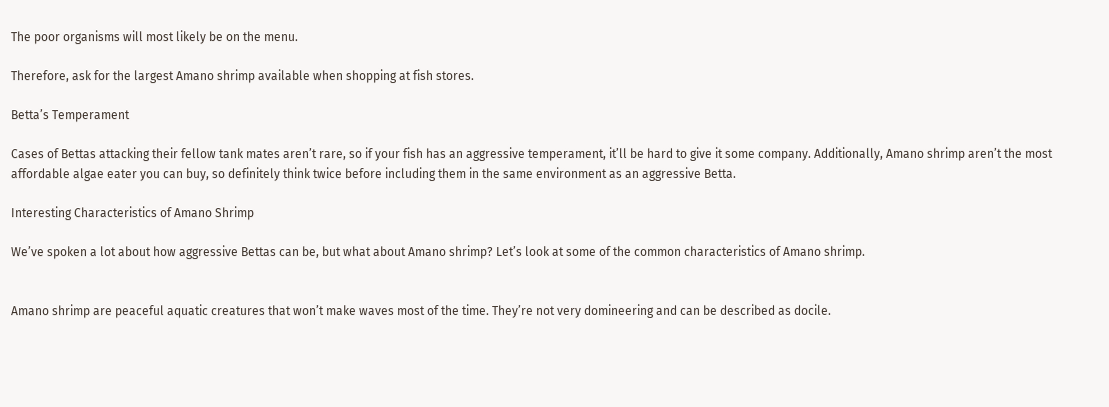The poor organisms will most likely be on the menu.

Therefore, ask for the largest Amano shrimp available when shopping at fish stores.

Betta’s Temperament

Cases of Bettas attacking their fellow tank mates aren’t rare, so if your fish has an aggressive temperament, it’ll be hard to give it some company. Additionally, Amano shrimp aren’t the most affordable algae eater you can buy, so definitely think twice before including them in the same environment as an aggressive Betta.

Interesting Characteristics of Amano Shrimp

We’ve spoken a lot about how aggressive Bettas can be, but what about Amano shrimp? Let’s look at some of the common characteristics of Amano shrimp.


Amano shrimp are peaceful aquatic creatures that won’t make waves most of the time. They’re not very domineering and can be described as docile.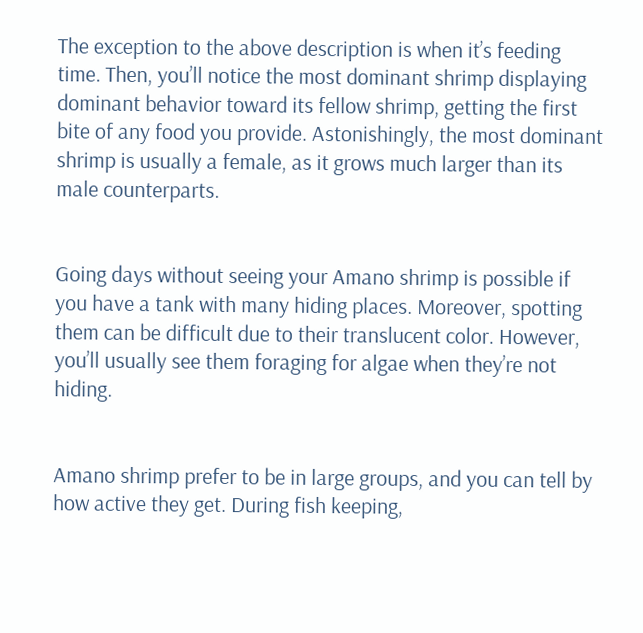The exception to the above description is when it’s feeding time. Then, you’ll notice the most dominant shrimp displaying dominant behavior toward its fellow shrimp, getting the first bite of any food you provide. Astonishingly, the most dominant shrimp is usually a female, as it grows much larger than its male counterparts.


Going days without seeing your Amano shrimp is possible if you have a tank with many hiding places. Moreover, spotting them can be difficult due to their translucent color. However, you’ll usually see them foraging for algae when they’re not hiding.


Amano shrimp prefer to be in large groups, and you can tell by how active they get. During fish keeping,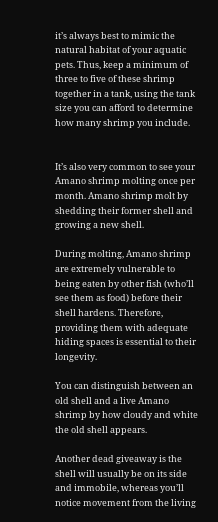it’s always best to mimic the natural habitat of your aquatic pets. Thus, keep a minimum of three to five of these shrimp together in a tank, using the tank size you can afford to determine how many shrimp you include.


It’s also very common to see your Amano shrimp molting once per month. Amano shrimp molt by shedding their former shell and growing a new shell.

During molting, Amano shrimp are extremely vulnerable to being eaten by other fish (who’ll see them as food) before their shell hardens. Therefore, providing them with adequate hiding spaces is essential to their longevity.

You can distinguish between an old shell and a live Amano shrimp by how cloudy and white the old shell appears.

Another dead giveaway is the shell will usually be on its side and immobile, whereas you’ll notice movement from the living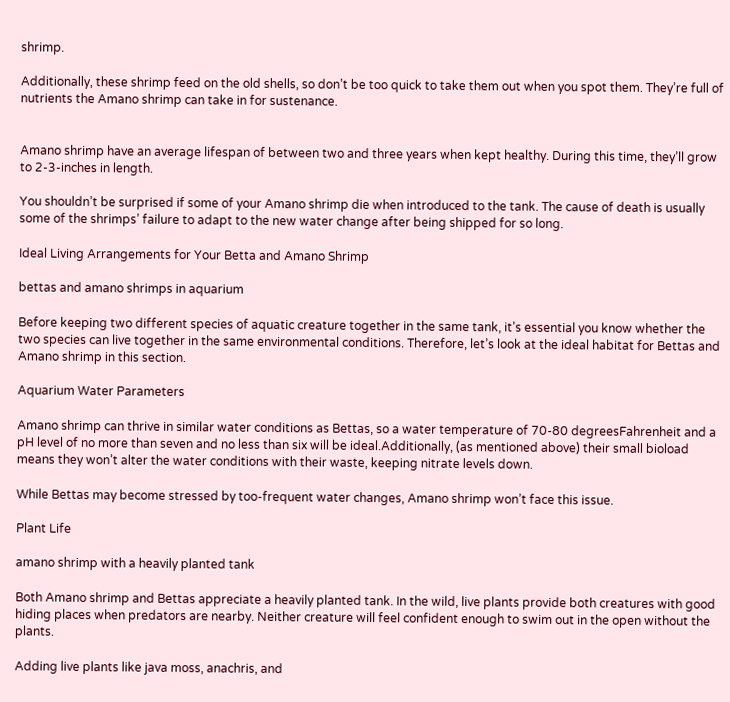shrimp.

Additionally, these shrimp feed on the old shells, so don’t be too quick to take them out when you spot them. They’re full of nutrients the Amano shrimp can take in for sustenance.


Amano shrimp have an average lifespan of between two and three years when kept healthy. During this time, they’ll grow to 2-3-inches in length.

You shouldn’t be surprised if some of your Amano shrimp die when introduced to the tank. The cause of death is usually some of the shrimps’ failure to adapt to the new water change after being shipped for so long.

Ideal Living Arrangements for Your Betta and Amano Shrimp

bettas and amano shrimps in aquarium

Before keeping two different species of aquatic creature together in the same tank, it’s essential you know whether the two species can live together in the same environmental conditions. Therefore, let’s look at the ideal habitat for Bettas and Amano shrimp in this section.

Aquarium Water Parameters

Amano shrimp can thrive in similar water conditions as Bettas, so a water temperature of 70-80 degreesFahrenheit and a pH level of no more than seven and no less than six will be ideal.Additionally, (as mentioned above) their small bioload means they won’t alter the water conditions with their waste, keeping nitrate levels down.

While Bettas may become stressed by too-frequent water changes, Amano shrimp won’t face this issue.

Plant Life

amano shrimp with a heavily planted tank

Both Amano shrimp and Bettas appreciate a heavily planted tank. In the wild, live plants provide both creatures with good hiding places when predators are nearby. Neither creature will feel confident enough to swim out in the open without the plants.

Adding live plants like java moss, anachris, and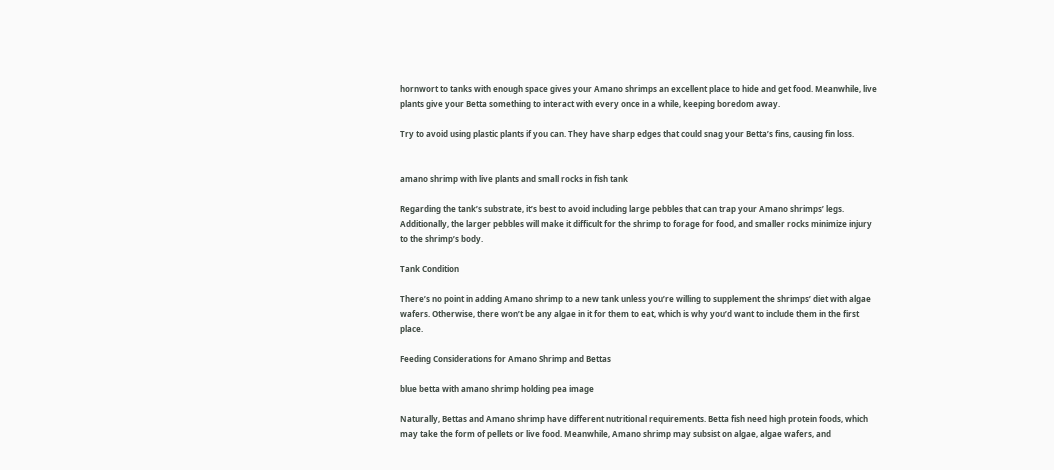hornwort to tanks with enough space gives your Amano shrimps an excellent place to hide and get food. Meanwhile, live plants give your Betta something to interact with every once in a while, keeping boredom away.

Try to avoid using plastic plants if you can. They have sharp edges that could snag your Betta’s fins, causing fin loss.


amano shrimp with live plants and small rocks in fish tank

Regarding the tank’s substrate, it’s best to avoid including large pebbles that can trap your Amano shrimps’ legs. Additionally, the larger pebbles will make it difficult for the shrimp to forage for food, and smaller rocks minimize injury to the shrimp’s body.

Tank Condition

There’s no point in adding Amano shrimp to a new tank unless you’re willing to supplement the shrimps’ diet with algae wafers. Otherwise, there won’t be any algae in it for them to eat, which is why you’d want to include them in the first place.

Feeding Considerations for Amano Shrimp and Bettas

blue betta with amano shrimp holding pea image

Naturally, Bettas and Amano shrimp have different nutritional requirements. Betta fish need high protein foods, which may take the form of pellets or live food. Meanwhile, Amano shrimp may subsist on algae, algae wafers, and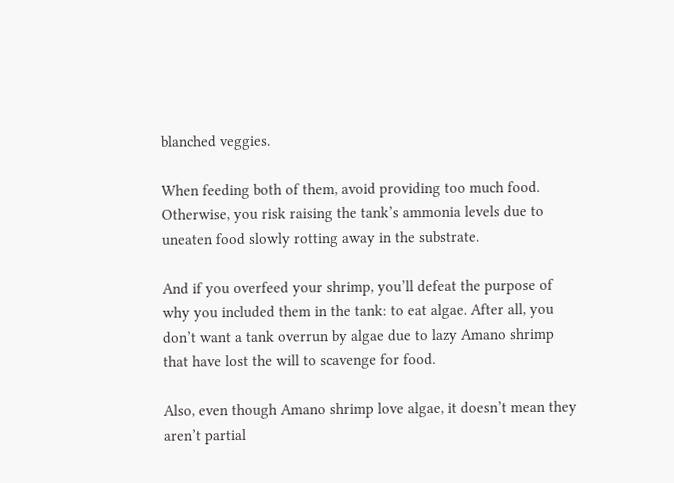blanched veggies.

When feeding both of them, avoid providing too much food. Otherwise, you risk raising the tank’s ammonia levels due to uneaten food slowly rotting away in the substrate.

And if you overfeed your shrimp, you’ll defeat the purpose of why you included them in the tank: to eat algae. After all, you don’t want a tank overrun by algae due to lazy Amano shrimp that have lost the will to scavenge for food.

Also, even though Amano shrimp love algae, it doesn’t mean they aren’t partial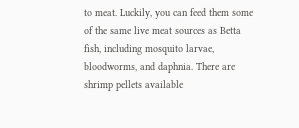to meat. Luckily, you can feed them some of the same live meat sources as Betta fish, including mosquito larvae, bloodworms, and daphnia. There are shrimp pellets available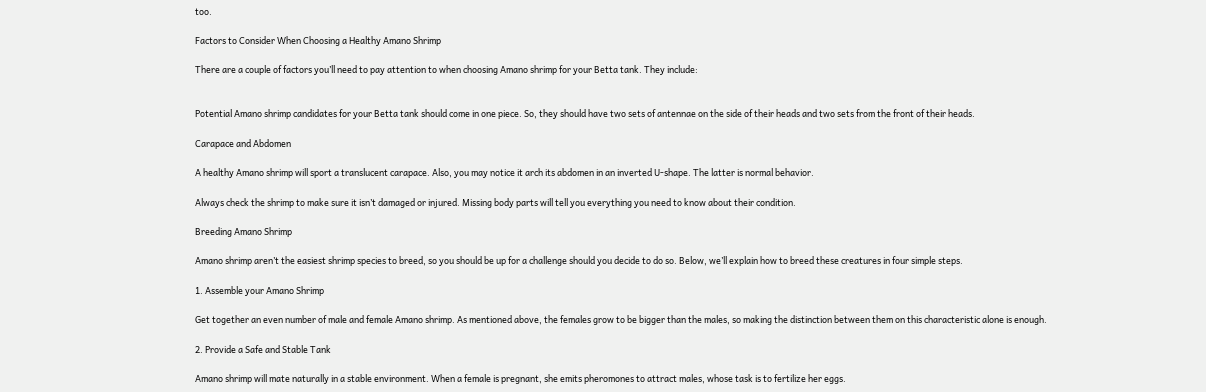too.

Factors to Consider When Choosing a Healthy Amano Shrimp

There are a couple of factors you’ll need to pay attention to when choosing Amano shrimp for your Betta tank. They include:


Potential Amano shrimp candidates for your Betta tank should come in one piece. So, they should have two sets of antennae on the side of their heads and two sets from the front of their heads.

Carapace and Abdomen

A healthy Amano shrimp will sport a translucent carapace. Also, you may notice it arch its abdomen in an inverted U-shape. The latter is normal behavior.

Always check the shrimp to make sure it isn’t damaged or injured. Missing body parts will tell you everything you need to know about their condition.

Breeding Amano Shrimp

Amano shrimp aren’t the easiest shrimp species to breed, so you should be up for a challenge should you decide to do so. Below, we’ll explain how to breed these creatures in four simple steps.

1. Assemble your Amano Shrimp

Get together an even number of male and female Amano shrimp. As mentioned above, the females grow to be bigger than the males, so making the distinction between them on this characteristic alone is enough.

2. Provide a Safe and Stable Tank

Amano shrimp will mate naturally in a stable environment. When a female is pregnant, she emits pheromones to attract males, whose task is to fertilize her eggs.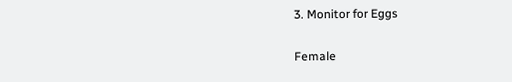3. Monitor for Eggs

Female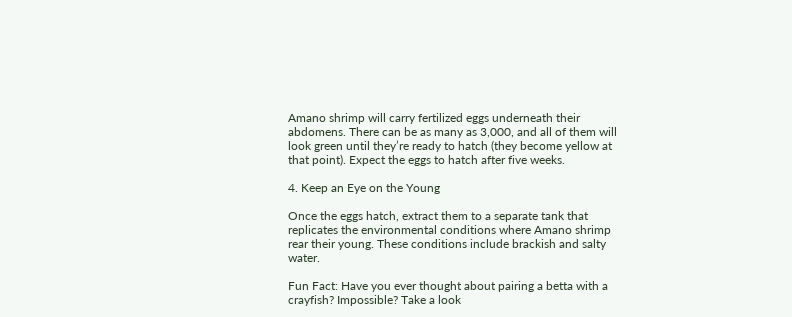Amano shrimp will carry fertilized eggs underneath their abdomens. There can be as many as 3,000, and all of them will look green until they’re ready to hatch (they become yellow at that point). Expect the eggs to hatch after five weeks.

4. Keep an Eye on the Young

Once the eggs hatch, extract them to a separate tank that replicates the environmental conditions where Amano shrimp rear their young. These conditions include brackish and salty water.

Fun Fact: Have you ever thought about pairing a betta with a crayfish? Impossible? Take a look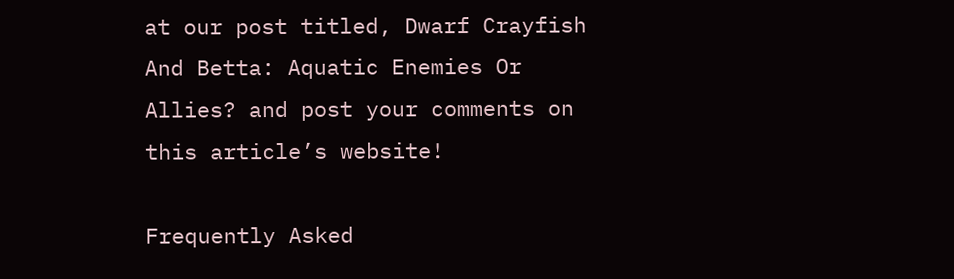at our post titled, Dwarf Crayfish And Betta: Aquatic Enemies Or Allies? and post your comments on this article’s website!

Frequently Asked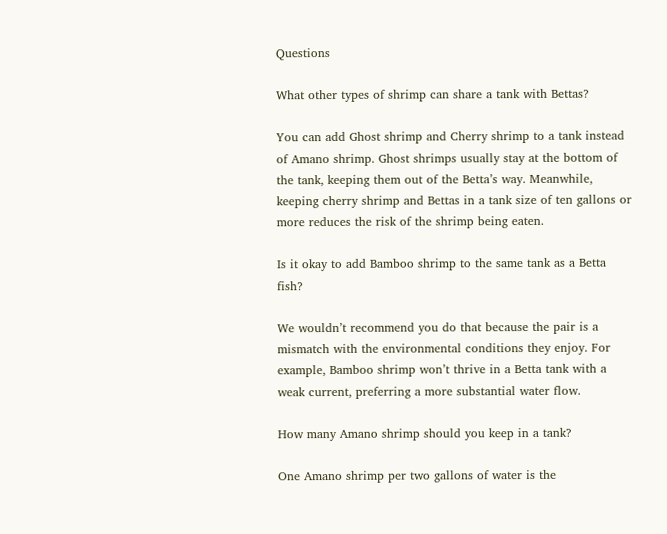Questions

What other types of shrimp can share a tank with Bettas?

You can add Ghost shrimp and Cherry shrimp to a tank instead of Amano shrimp. Ghost shrimps usually stay at the bottom of the tank, keeping them out of the Betta’s way. Meanwhile, keeping cherry shrimp and Bettas in a tank size of ten gallons or more reduces the risk of the shrimp being eaten.

Is it okay to add Bamboo shrimp to the same tank as a Betta fish?

We wouldn’t recommend you do that because the pair is a mismatch with the environmental conditions they enjoy. For example, Bamboo shrimp won’t thrive in a Betta tank with a weak current, preferring a more substantial water flow.

How many Amano shrimp should you keep in a tank?

One Amano shrimp per two gallons of water is the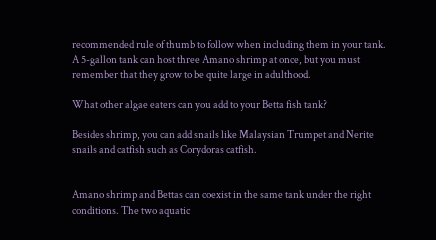recommended rule of thumb to follow when including them in your tank. A 5-gallon tank can host three Amano shrimp at once, but you must remember that they grow to be quite large in adulthood.

What other algae eaters can you add to your Betta fish tank?

Besides shrimp, you can add snails like Malaysian Trumpet and Nerite snails and catfish such as Corydoras catfish.


Amano shrimp and Bettas can coexist in the same tank under the right conditions. The two aquatic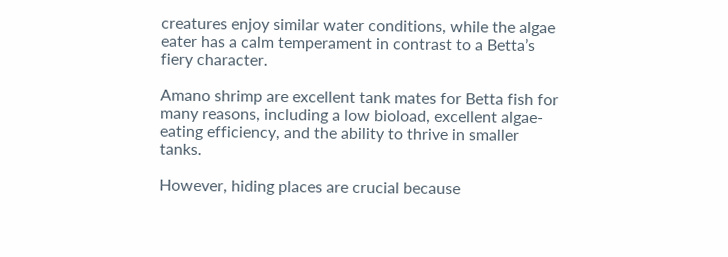creatures enjoy similar water conditions, while the algae eater has a calm temperament in contrast to a Betta’s fiery character.

Amano shrimp are excellent tank mates for Betta fish for many reasons, including a low bioload, excellent algae-eating efficiency, and the ability to thrive in smaller tanks.

However, hiding places are crucial because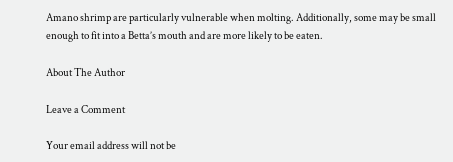Amano shrimp are particularly vulnerable when molting. Additionally, some may be small enough to fit into a Betta’s mouth and are more likely to be eaten.

About The Author

Leave a Comment

Your email address will not be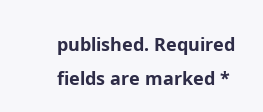published. Required fields are marked *